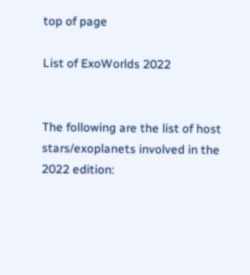top of page

List of ExoWorlds 2022


The following are the list of host stars/exoplanets involved in the 2022 edition: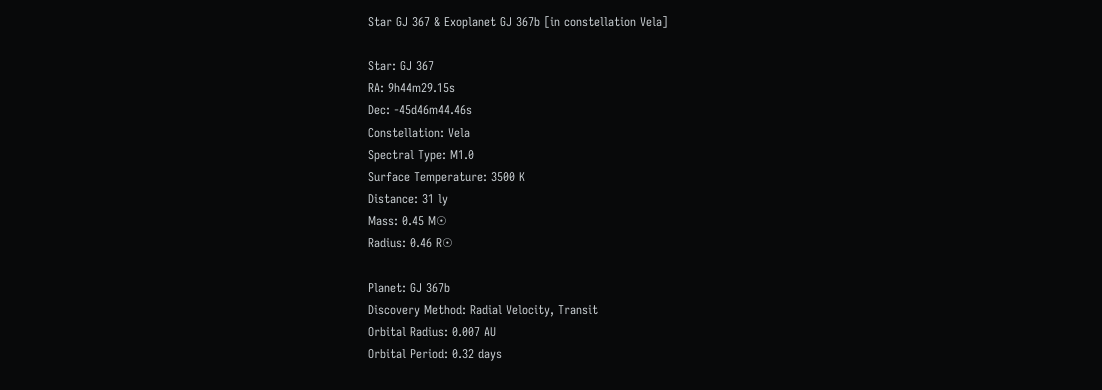Star GJ 367 & Exoplanet GJ 367b [in constellation Vela]

Star: GJ 367
RA: 9h44m29.15s
Dec: -45d46m44.46s
Constellation: Vela
Spectral Type: M1.0
Surface Temperature: 3500 K
Distance: 31 ly
Mass: 0.45 M☉
Radius: 0.46 R☉

Planet: GJ 367b
Discovery Method: Radial Velocity, Transit
Orbital Radius: 0.007 AU
Orbital Period: 0.32 days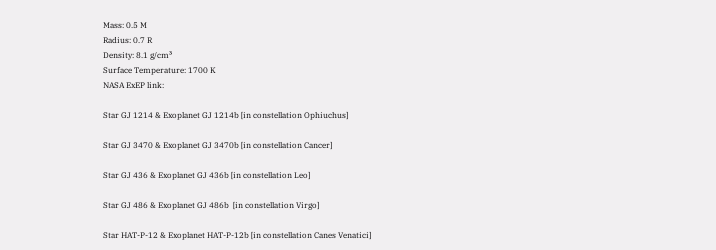Mass: 0.5 M
Radius: 0.7 R
Density: 8.1 g/cm³
Surface Temperature: 1700 K
NASA ExEP link:

Star GJ 1214 & Exoplanet GJ 1214b [in constellation Ophiuchus]

Star GJ 3470 & Exoplanet GJ 3470b [in constellation Cancer]

Star GJ 436 & Exoplanet GJ 436b [in constellation Leo]

Star GJ 486 & Exoplanet GJ 486b  [in constellation Virgo]

Star HAT-P-12 & Exoplanet HAT-P-12b [in constellation Canes Venatici]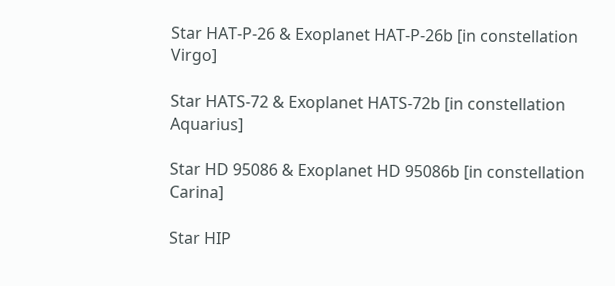Star HAT-P-26 & Exoplanet HAT-P-26b [in constellation Virgo]

Star HATS-72 & Exoplanet HATS-72b [in constellation Aquarius]

Star HD 95086 & Exoplanet HD 95086b [in constellation Carina]

Star HIP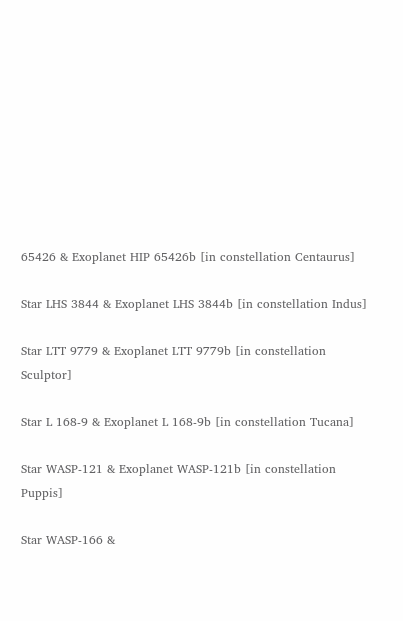65426 & Exoplanet HIP 65426b [in constellation Centaurus]

Star LHS 3844 & Exoplanet LHS 3844b [in constellation Indus]

Star LTT 9779 & Exoplanet LTT 9779b [in constellation Sculptor]

Star L 168-9 & Exoplanet L 168-9b [in constellation Tucana]

Star WASP-121 & Exoplanet WASP-121b [in constellation Puppis]

Star WASP-166 &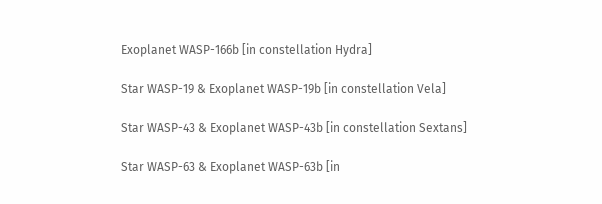Exoplanet WASP-166b [in constellation Hydra]

Star WASP-19 & Exoplanet WASP-19b [in constellation Vela]

Star WASP-43 & Exoplanet WASP-43b [in constellation Sextans]

Star WASP-63 & Exoplanet WASP-63b [in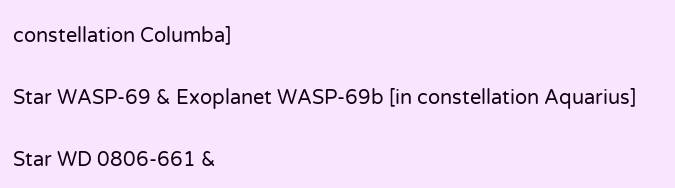constellation Columba]

Star WASP-69 & Exoplanet WASP-69b [in constellation Aquarius]

Star WD 0806-661 &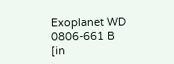Exoplanet WD 0806-661 B [in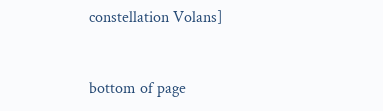constellation Volans]


bottom of page